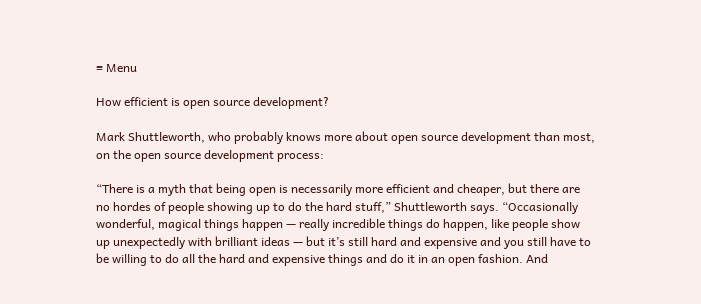≡ Menu

How efficient is open source development?

Mark Shuttleworth, who probably knows more about open source development than most, on the open source development process:

“There is a myth that being open is necessarily more efficient and cheaper, but there are no hordes of people showing up to do the hard stuff,” Shuttleworth says. “Occasionally wonderful, magical things happen — really incredible things do happen, like people show up unexpectedly with brilliant ideas — but it’s still hard and expensive and you still have to be willing to do all the hard and expensive things and do it in an open fashion. And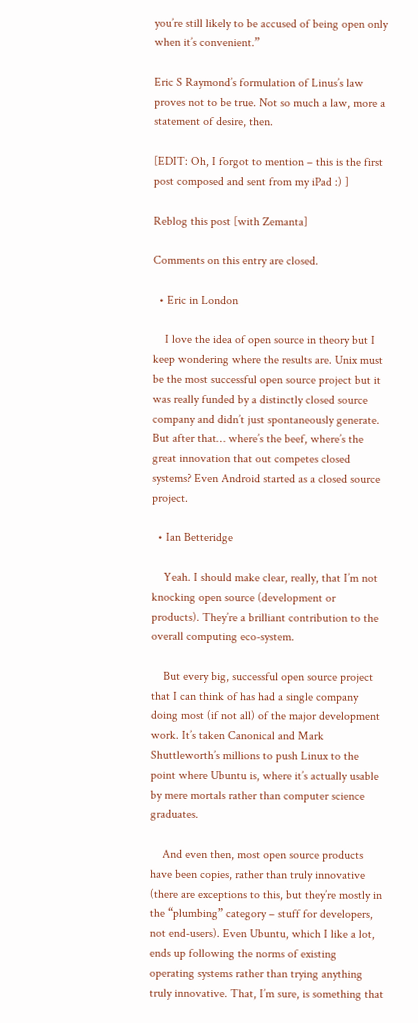you’re still likely to be accused of being open only when it’s convenient.”

Eric S Raymond’s formulation of Linus’s law proves not to be true. Not so much a law, more a statement of desire, then.

[EDIT: Oh, I forgot to mention – this is the first post composed and sent from my iPad :) ]

Reblog this post [with Zemanta]

Comments on this entry are closed.

  • Eric in London

    I love the idea of open source in theory but I keep wondering where the results are. Unix must be the most successful open source project but it was really funded by a distinctly closed source company and didn’t just spontaneously generate. But after that… where’s the beef, where’s the great innovation that out competes closed systems? Even Android started as a closed source project.

  • Ian Betteridge

    Yeah. I should make clear, really, that I’m not knocking open source (development or products). They’re a brilliant contribution to the overall computing eco-system.

    But every big, successful open source project that I can think of has had a single company doing most (if not all) of the major development work. It’s taken Canonical and Mark Shuttleworth’s millions to push Linux to the point where Ubuntu is, where it’s actually usable by mere mortals rather than computer science graduates.

    And even then, most open source products have been copies, rather than truly innovative (there are exceptions to this, but they’re mostly in the “plumbing” category – stuff for developers, not end-users). Even Ubuntu, which I like a lot, ends up following the norms of existing operating systems rather than trying anything truly innovative. That, I’m sure, is something that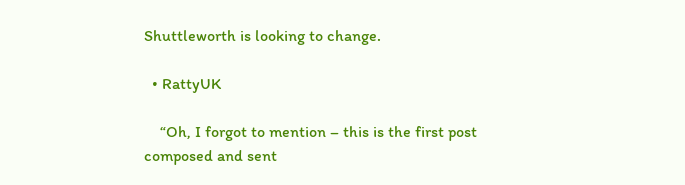Shuttleworth is looking to change.

  • RattyUK

    “Oh, I forgot to mention – this is the first post composed and sent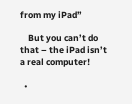from my iPad”

    But you can’t do that – the iPad isn’t a real computer!

  •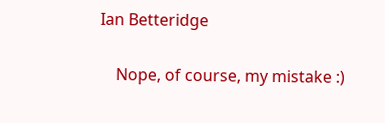Ian Betteridge

    Nope, of course, my mistake :)